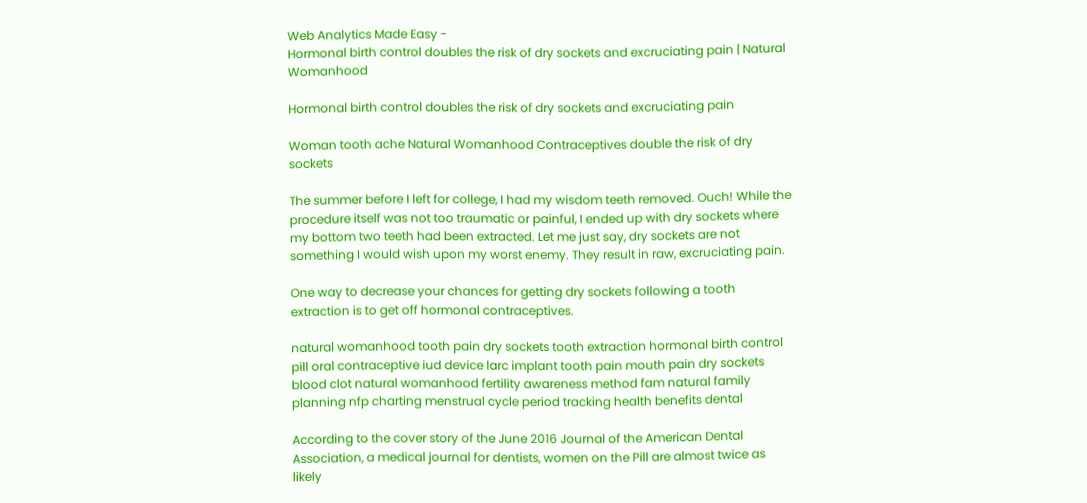Web Analytics Made Easy -
Hormonal birth control doubles the risk of dry sockets and excruciating pain | Natural Womanhood

Hormonal birth control doubles the risk of dry sockets and excruciating pain

Woman tooth ache Natural Womanhood Contraceptives double the risk of dry sockets

The summer before I left for college, I had my wisdom teeth removed. Ouch! While the procedure itself was not too traumatic or painful, I ended up with dry sockets where my bottom two teeth had been extracted. Let me just say, dry sockets are not something I would wish upon my worst enemy. They result in raw, excruciating pain.

One way to decrease your chances for getting dry sockets following a tooth extraction is to get off hormonal contraceptives.

natural womanhood tooth pain dry sockets tooth extraction hormonal birth control pill oral contraceptive iud device larc implant tooth pain mouth pain dry sockets blood clot natural womanhood fertility awareness method fam natural family planning nfp charting menstrual cycle period tracking health benefits dental

According to the cover story of the June 2016 Journal of the American Dental Association, a medical journal for dentists, women on the Pill are almost twice as likely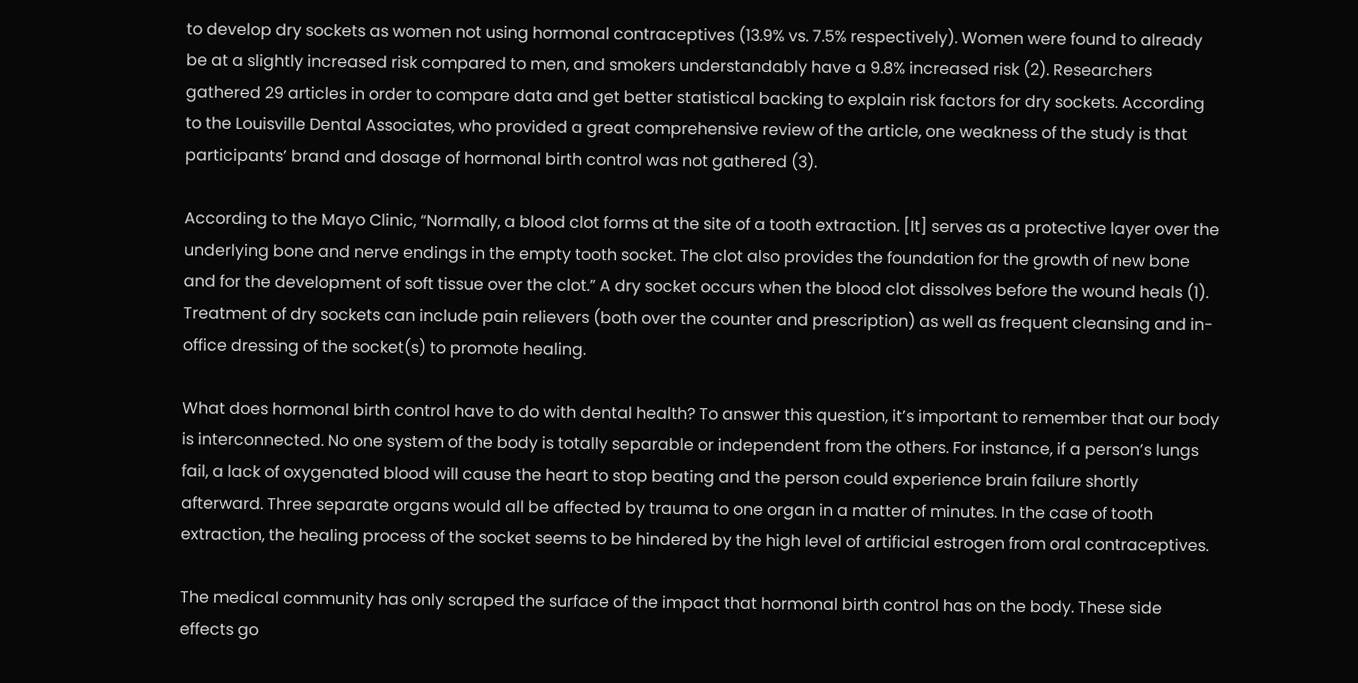to develop dry sockets as women not using hormonal contraceptives (13.9% vs. 7.5% respectively). Women were found to already be at a slightly increased risk compared to men, and smokers understandably have a 9.8% increased risk (2). Researchers gathered 29 articles in order to compare data and get better statistical backing to explain risk factors for dry sockets. According to the Louisville Dental Associates, who provided a great comprehensive review of the article, one weakness of the study is that participants’ brand and dosage of hormonal birth control was not gathered (3).

According to the Mayo Clinic, “Normally, a blood clot forms at the site of a tooth extraction. [It] serves as a protective layer over the underlying bone and nerve endings in the empty tooth socket. The clot also provides the foundation for the growth of new bone and for the development of soft tissue over the clot.” A dry socket occurs when the blood clot dissolves before the wound heals (1). Treatment of dry sockets can include pain relievers (both over the counter and prescription) as well as frequent cleansing and in-office dressing of the socket(s) to promote healing.

What does hormonal birth control have to do with dental health? To answer this question, it’s important to remember that our body is interconnected. No one system of the body is totally separable or independent from the others. For instance, if a person’s lungs fail, a lack of oxygenated blood will cause the heart to stop beating and the person could experience brain failure shortly afterward. Three separate organs would all be affected by trauma to one organ in a matter of minutes. In the case of tooth extraction, the healing process of the socket seems to be hindered by the high level of artificial estrogen from oral contraceptives.

The medical community has only scraped the surface of the impact that hormonal birth control has on the body. These side effects go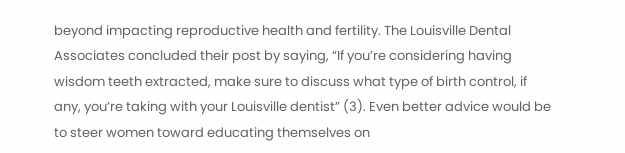beyond impacting reproductive health and fertility. The Louisville Dental Associates concluded their post by saying, “If you’re considering having wisdom teeth extracted, make sure to discuss what type of birth control, if any, you’re taking with your Louisville dentist” (3). Even better advice would be to steer women toward educating themselves on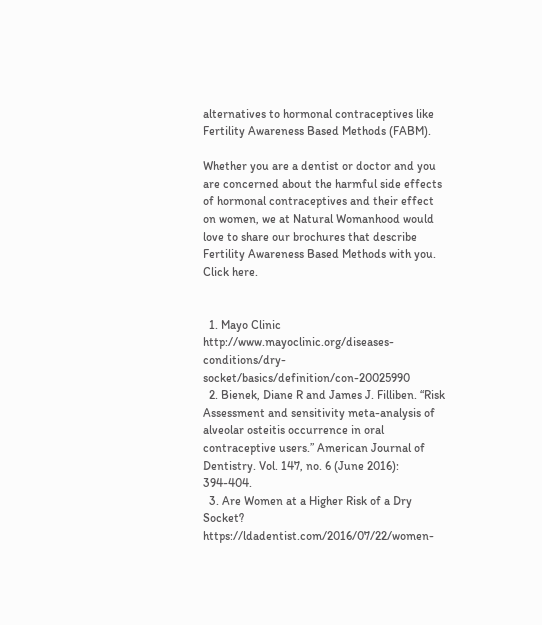alternatives to hormonal contraceptives like Fertility Awareness Based Methods (FABM).

Whether you are a dentist or doctor and you are concerned about the harmful side effects of hormonal contraceptives and their effect on women, we at Natural Womanhood would love to share our brochures that describe Fertility Awareness Based Methods with you. Click here.


  1. Mayo Clinic http://www.mayoclinic.org/diseases-conditions/dry-socket/basics/definition/con-20025990
  2. Bienek, Diane R and James J. Filliben. “Risk Assessment and sensitivity meta-analysis of alveolar osteitis occurrence in oral contraceptive users.” American Journal of Dentistry. Vol. 147, no. 6 (June 2016): 394-404.
  3. Are Women at a Higher Risk of a Dry Socket? https://ldadentist.com/2016/07/22/women-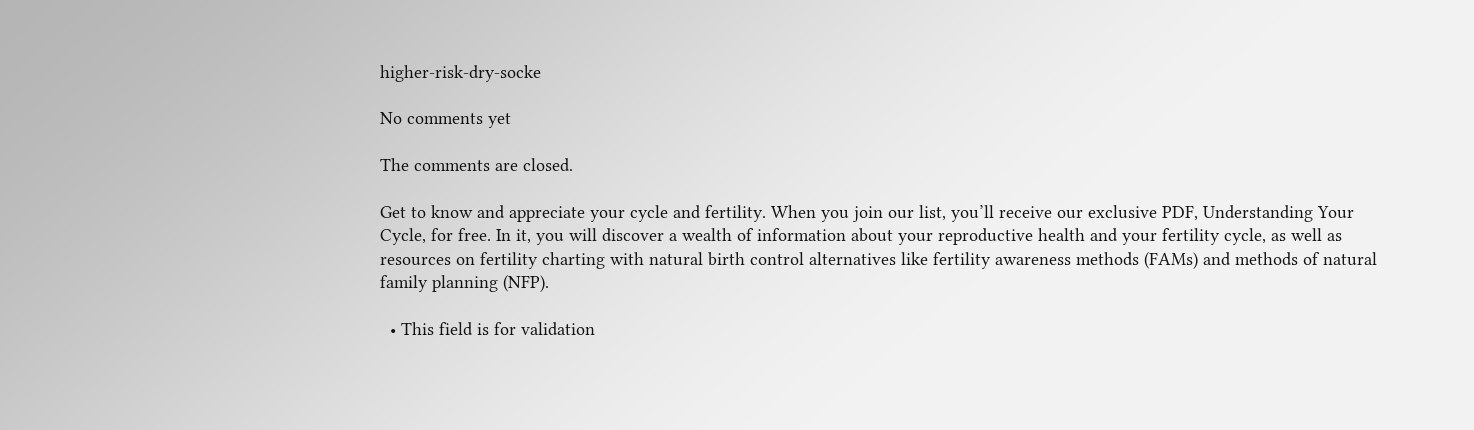higher-risk-dry-socke

No comments yet

The comments are closed.

Get to know and appreciate your cycle and fertility. When you join our list, you’ll receive our exclusive PDF, Understanding Your Cycle, for free. In it, you will discover a wealth of information about your reproductive health and your fertility cycle, as well as resources on fertility charting with natural birth control alternatives like fertility awareness methods (FAMs) and methods of natural family planning (NFP).

  • This field is for validation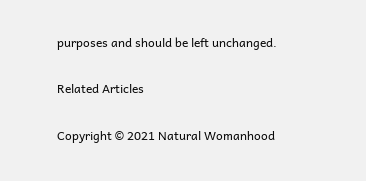purposes and should be left unchanged.

Related Articles

Copyright © 2021 Natural Womanhood